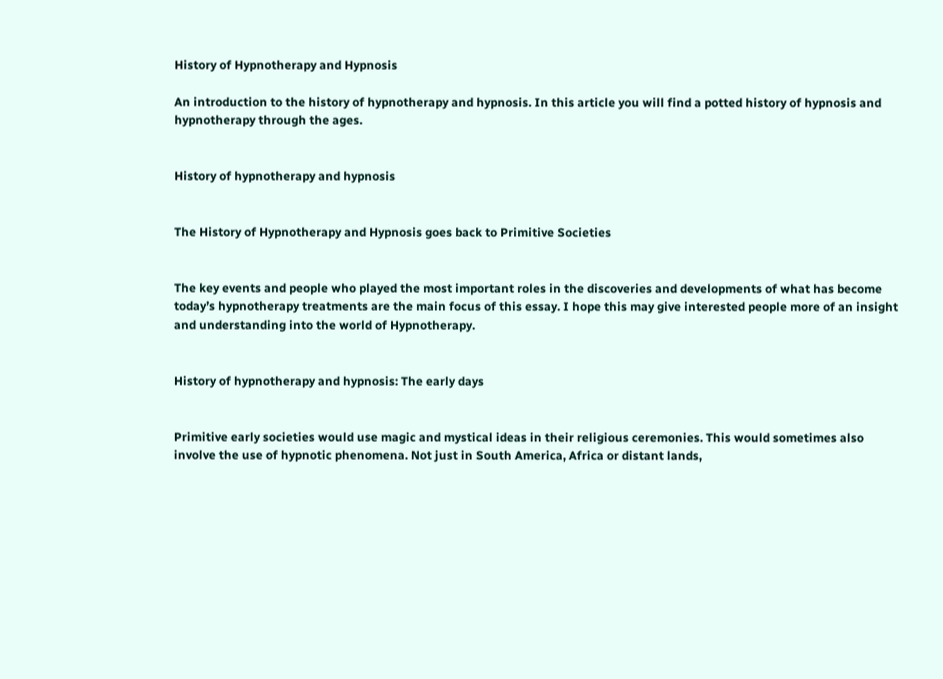History of Hypnotherapy and Hypnosis

An introduction to the history of hypnotherapy and hypnosis. In this article you will find a potted history of hypnosis and hypnotherapy through the ages.


History of hypnotherapy and hypnosis


The History of Hypnotherapy and Hypnosis goes back to Primitive Societies


The key events and people who played the most important roles in the discoveries and developments of what has become today’s hypnotherapy treatments are the main focus of this essay. I hope this may give interested people more of an insight and understanding into the world of Hypnotherapy.


History of hypnotherapy and hypnosis: The early days


Primitive early societies would use magic and mystical ideas in their religious ceremonies. This would sometimes also involve the use of hypnotic phenomena. Not just in South America, Africa or distant lands,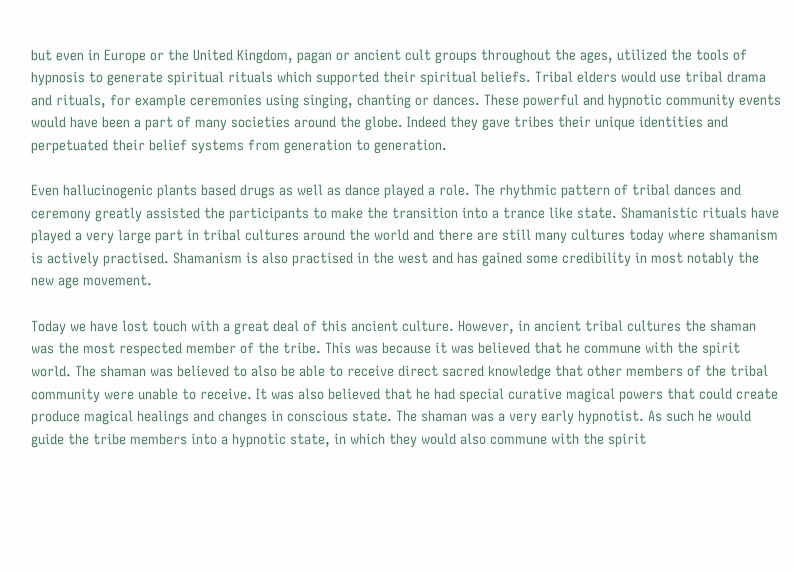but even in Europe or the United Kingdom, pagan or ancient cult groups throughout the ages, utilized the tools of hypnosis to generate spiritual rituals which supported their spiritual beliefs. Tribal elders would use tribal drama and rituals, for example ceremonies using singing, chanting or dances. These powerful and hypnotic community events would have been a part of many societies around the globe. Indeed they gave tribes their unique identities and perpetuated their belief systems from generation to generation.

Even hallucinogenic plants based drugs as well as dance played a role. The rhythmic pattern of tribal dances and ceremony greatly assisted the participants to make the transition into a trance like state. Shamanistic rituals have played a very large part in tribal cultures around the world and there are still many cultures today where shamanism is actively practised. Shamanism is also practised in the west and has gained some credibility in most notably the new age movement.

Today we have lost touch with a great deal of this ancient culture. However, in ancient tribal cultures the shaman was the most respected member of the tribe. This was because it was believed that he commune with the spirit world. The shaman was believed to also be able to receive direct sacred knowledge that other members of the tribal community were unable to receive. It was also believed that he had special curative magical powers that could create produce magical healings and changes in conscious state. The shaman was a very early hypnotist. As such he would guide the tribe members into a hypnotic state, in which they would also commune with the spirit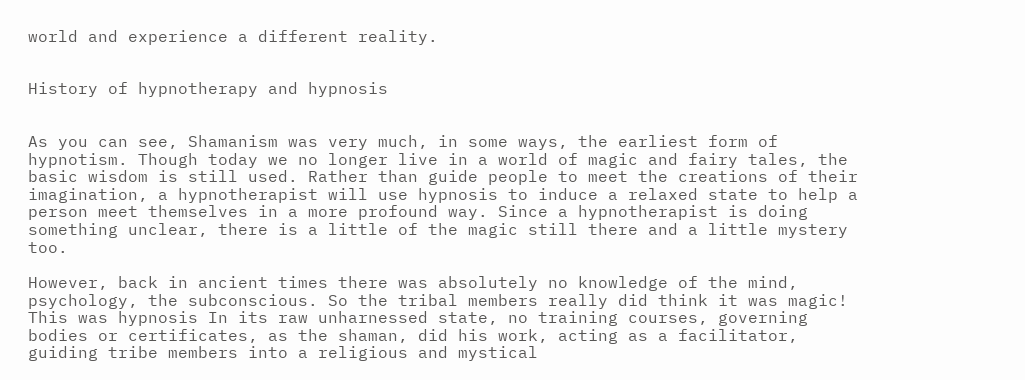world and experience a different reality.


History of hypnotherapy and hypnosis


As you can see, Shamanism was very much, in some ways, the earliest form of hypnotism. Though today we no longer live in a world of magic and fairy tales, the basic wisdom is still used. Rather than guide people to meet the creations of their imagination, a hypnotherapist will use hypnosis to induce a relaxed state to help a person meet themselves in a more profound way. Since a hypnotherapist is doing something unclear, there is a little of the magic still there and a little mystery too.

However, back in ancient times there was absolutely no knowledge of the mind, psychology, the subconscious. So the tribal members really did think it was magic! This was hypnosis In its raw unharnessed state, no training courses, governing bodies or certificates, as the shaman, did his work, acting as a facilitator, guiding tribe members into a religious and mystical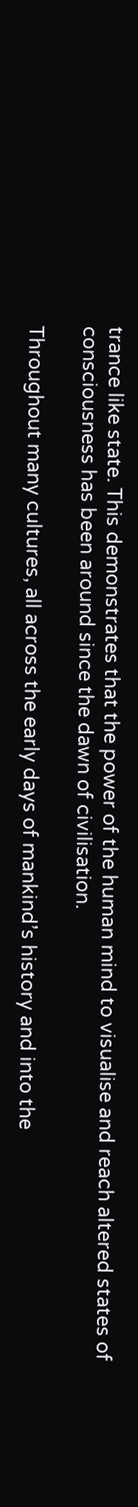trance like state. This demonstrates that the power of the human mind to visualise and reach altered states of consciousness has been around since the dawn of civilisation.

Throughout many cultures, all across the early days of mankind’s history and into the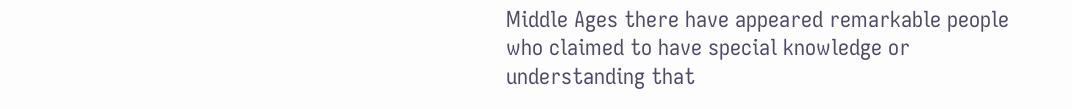Middle Ages there have appeared remarkable people who claimed to have special knowledge or understanding that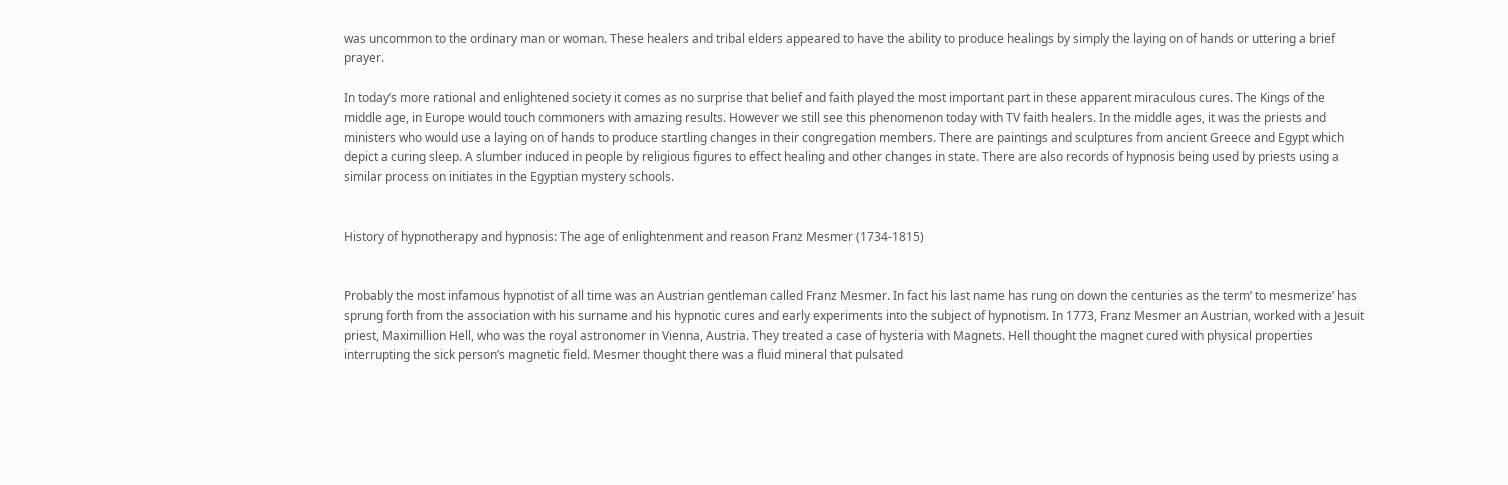was uncommon to the ordinary man or woman. These healers and tribal elders appeared to have the ability to produce healings by simply the laying on of hands or uttering a brief prayer.

In today’s more rational and enlightened society it comes as no surprise that belief and faith played the most important part in these apparent miraculous cures. The Kings of the middle age, in Europe would touch commoners with amazing results. However we still see this phenomenon today with TV faith healers. In the middle ages, it was the priests and ministers who would use a laying on of hands to produce startling changes in their congregation members. There are paintings and sculptures from ancient Greece and Egypt which depict a curing sleep. A slumber induced in people by religious figures to effect healing and other changes in state. There are also records of hypnosis being used by priests using a similar process on initiates in the Egyptian mystery schools.


History of hypnotherapy and hypnosis: The age of enlightenment and reason Franz Mesmer (1734-1815)


Probably the most infamous hypnotist of all time was an Austrian gentleman called Franz Mesmer. In fact his last name has rung on down the centuries as the term’ to mesmerize’ has sprung forth from the association with his surname and his hypnotic cures and early experiments into the subject of hypnotism. In 1773, Franz Mesmer an Austrian, worked with a Jesuit priest, Maximillion Hell, who was the royal astronomer in Vienna, Austria. They treated a case of hysteria with Magnets. Hell thought the magnet cured with physical properties interrupting the sick person’s magnetic field. Mesmer thought there was a fluid mineral that pulsated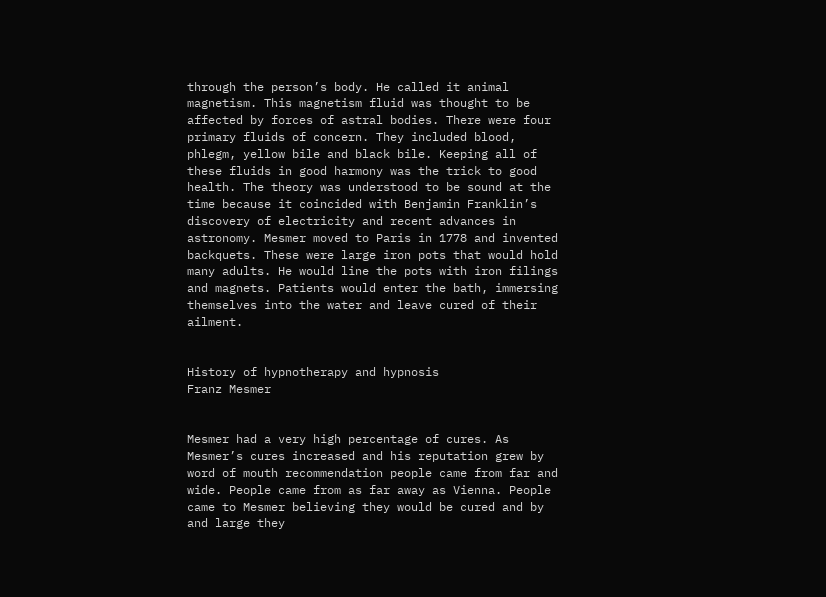through the person’s body. He called it animal magnetism. This magnetism fluid was thought to be affected by forces of astral bodies. There were four primary fluids of concern. They included blood, phlegm, yellow bile and black bile. Keeping all of these fluids in good harmony was the trick to good health. The theory was understood to be sound at the time because it coincided with Benjamin Franklin’s discovery of electricity and recent advances in astronomy. Mesmer moved to Paris in 1778 and invented backquets. These were large iron pots that would hold many adults. He would line the pots with iron filings and magnets. Patients would enter the bath, immersing themselves into the water and leave cured of their ailment.


History of hypnotherapy and hypnosis
Franz Mesmer


Mesmer had a very high percentage of cures. As Mesmer’s cures increased and his reputation grew by word of mouth recommendation people came from far and wide. People came from as far away as Vienna. People came to Mesmer believing they would be cured and by and large they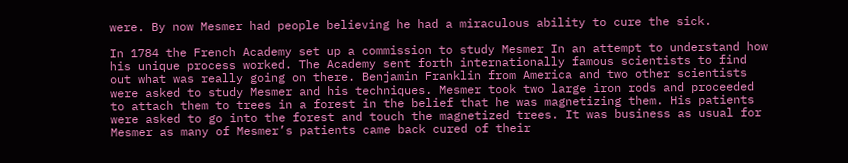were. By now Mesmer had people believing he had a miraculous ability to cure the sick.

In 1784 the French Academy set up a commission to study Mesmer In an attempt to understand how his unique process worked. The Academy sent forth internationally famous scientists to find out what was really going on there. Benjamin Franklin from America and two other scientists were asked to study Mesmer and his techniques. Mesmer took two large iron rods and proceeded to attach them to trees in a forest in the belief that he was magnetizing them. His patients were asked to go into the forest and touch the magnetized trees. It was business as usual for Mesmer as many of Mesmer’s patients came back cured of their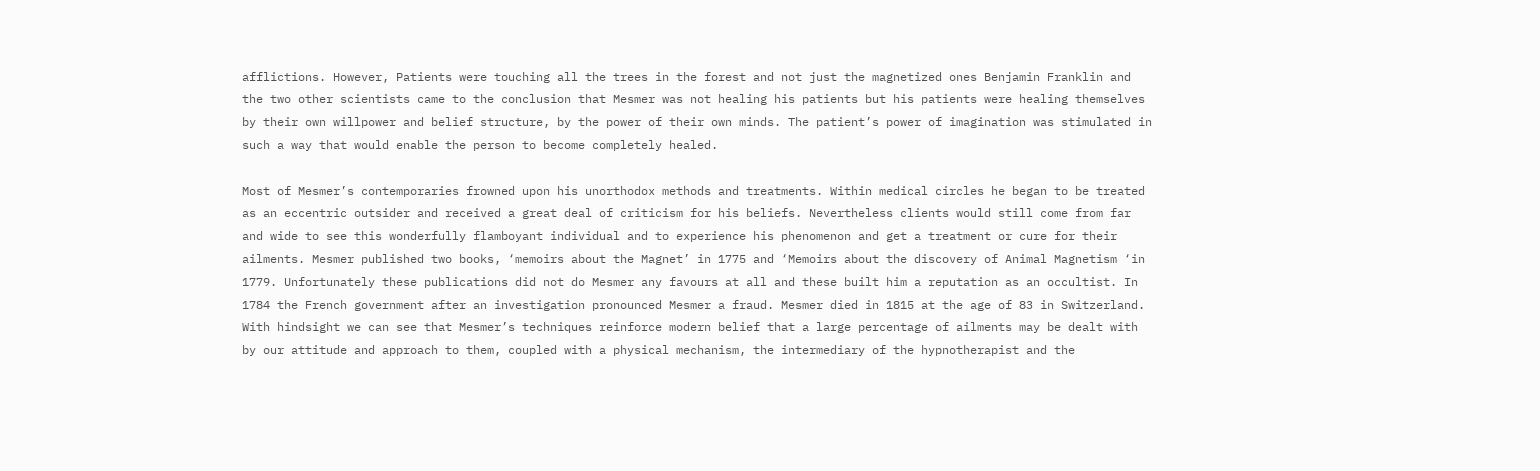afflictions. However, Patients were touching all the trees in the forest and not just the magnetized ones Benjamin Franklin and the two other scientists came to the conclusion that Mesmer was not healing his patients but his patients were healing themselves by their own willpower and belief structure, by the power of their own minds. The patient’s power of imagination was stimulated in such a way that would enable the person to become completely healed.

Most of Mesmer’s contemporaries frowned upon his unorthodox methods and treatments. Within medical circles he began to be treated as an eccentric outsider and received a great deal of criticism for his beliefs. Nevertheless clients would still come from far and wide to see this wonderfully flamboyant individual and to experience his phenomenon and get a treatment or cure for their ailments. Mesmer published two books, ‘memoirs about the Magnet’ in 1775 and ‘Memoirs about the discovery of Animal Magnetism ‘in 1779. Unfortunately these publications did not do Mesmer any favours at all and these built him a reputation as an occultist. In 1784 the French government after an investigation pronounced Mesmer a fraud. Mesmer died in 1815 at the age of 83 in Switzerland. With hindsight we can see that Mesmer’s techniques reinforce modern belief that a large percentage of ailments may be dealt with by our attitude and approach to them, coupled with a physical mechanism, the intermediary of the hypnotherapist and the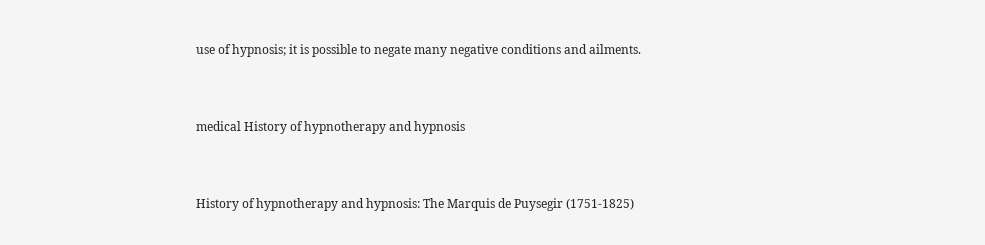use of hypnosis; it is possible to negate many negative conditions and ailments.


medical History of hypnotherapy and hypnosis


History of hypnotherapy and hypnosis: The Marquis de Puysegir (1751-1825)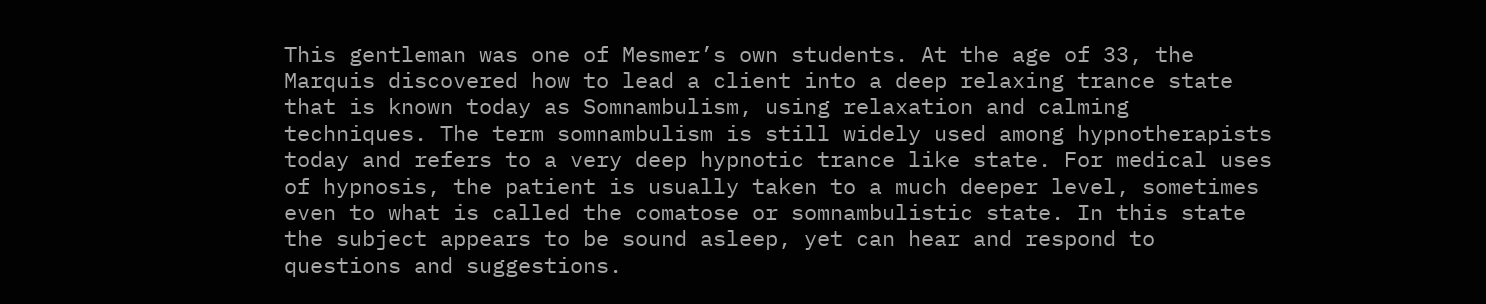This gentleman was one of Mesmer’s own students. At the age of 33, the Marquis discovered how to lead a client into a deep relaxing trance state that is known today as Somnambulism, using relaxation and calming techniques. The term somnambulism is still widely used among hypnotherapists today and refers to a very deep hypnotic trance like state. For medical uses of hypnosis, the patient is usually taken to a much deeper level, sometimes even to what is called the comatose or somnambulistic state. In this state the subject appears to be sound asleep, yet can hear and respond to questions and suggestions.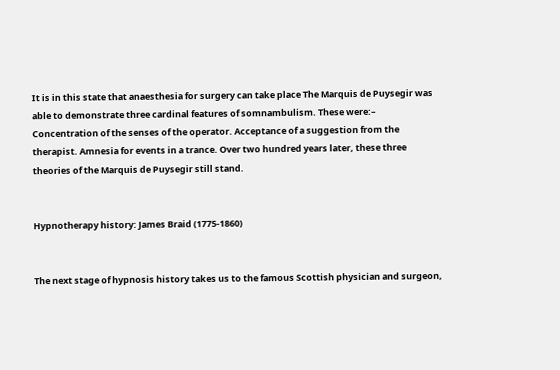It is in this state that anaesthesia for surgery can take place The Marquis de Puysegir was able to demonstrate three cardinal features of somnambulism. These were:– Concentration of the senses of the operator. Acceptance of a suggestion from the therapist. Amnesia for events in a trance. Over two hundred years later, these three theories of the Marquis de Puysegir still stand.


Hypnotherapy history: James Braid (1775-1860)


The next stage of hypnosis history takes us to the famous Scottish physician and surgeon,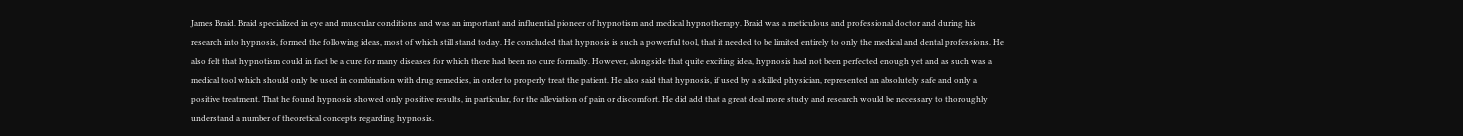James Braid. Braid specialized in eye and muscular conditions and was an important and influential pioneer of hypnotism and medical hypnotherapy. Braid was a meticulous and professional doctor and during his research into hypnosis, formed the following ideas, most of which still stand today. He concluded that hypnosis is such a powerful tool, that it needed to be limited entirely to only the medical and dental professions. He also felt that hypnotism could in fact be a cure for many diseases for which there had been no cure formally. However, alongside that quite exciting idea, hypnosis had not been perfected enough yet and as such was a medical tool which should only be used in combination with drug remedies, in order to properly treat the patient. He also said that hypnosis, if used by a skilled physician, represented an absolutely safe and only a positive treatment. That he found hypnosis showed only positive results, in particular, for the alleviation of pain or discomfort. He did add that a great deal more study and research would be necessary to thoroughly understand a number of theoretical concepts regarding hypnosis.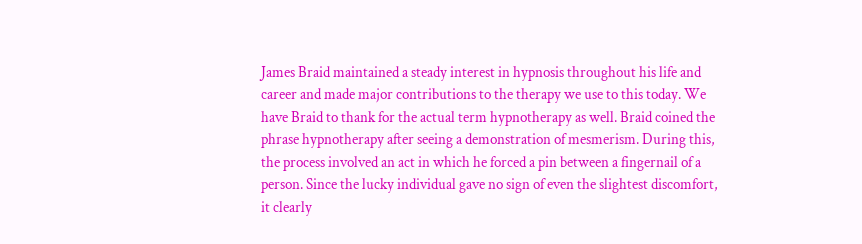James Braid maintained a steady interest in hypnosis throughout his life and career and made major contributions to the therapy we use to this today. We have Braid to thank for the actual term hypnotherapy as well. Braid coined the phrase hypnotherapy after seeing a demonstration of mesmerism. During this, the process involved an act in which he forced a pin between a fingernail of a person. Since the lucky individual gave no sign of even the slightest discomfort, it clearly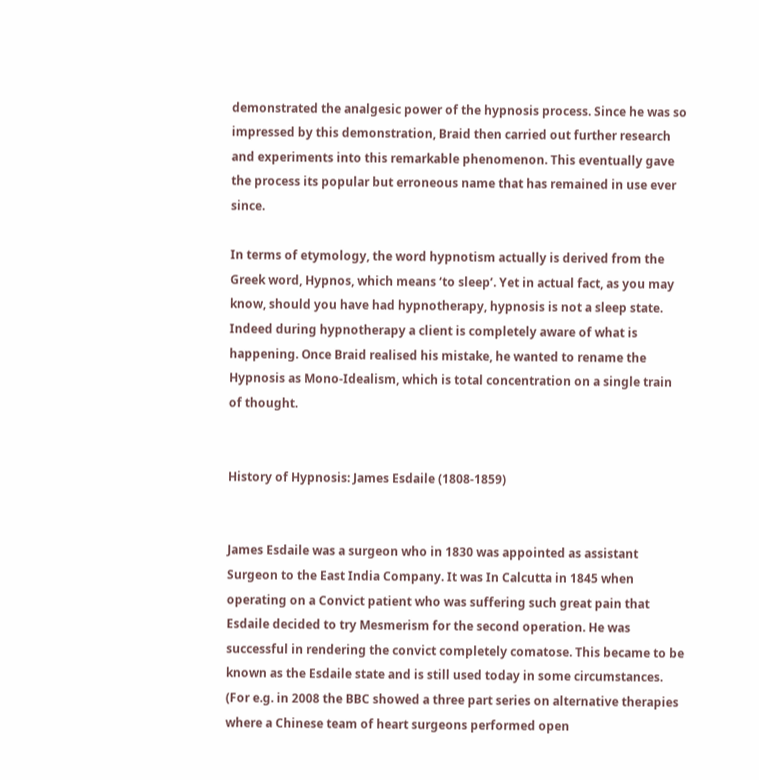demonstrated the analgesic power of the hypnosis process. Since he was so impressed by this demonstration, Braid then carried out further research and experiments into this remarkable phenomenon. This eventually gave the process its popular but erroneous name that has remained in use ever since.

In terms of etymology, the word hypnotism actually is derived from the Greek word, Hypnos, which means ‘to sleep’. Yet in actual fact, as you may know, should you have had hypnotherapy, hypnosis is not a sleep state. Indeed during hypnotherapy a client is completely aware of what is happening. Once Braid realised his mistake, he wanted to rename the Hypnosis as Mono-Idealism, which is total concentration on a single train of thought.


History of Hypnosis: James Esdaile (1808-1859)


James Esdaile was a surgeon who in 1830 was appointed as assistant Surgeon to the East India Company. It was In Calcutta in 1845 when operating on a Convict patient who was suffering such great pain that Esdaile decided to try Mesmerism for the second operation. He was successful in rendering the convict completely comatose. This became to be known as the Esdaile state and is still used today in some circumstances. (For e.g. in 2008 the BBC showed a three part series on alternative therapies where a Chinese team of heart surgeons performed open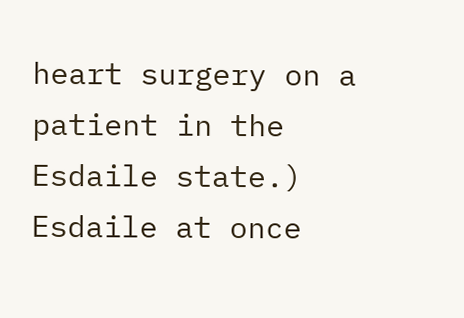heart surgery on a patient in the Esdaile state.) Esdaile at once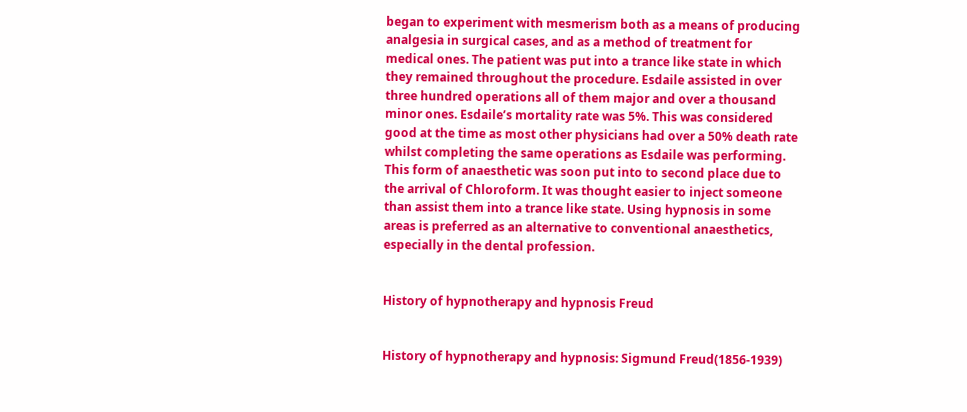began to experiment with mesmerism both as a means of producing analgesia in surgical cases, and as a method of treatment for medical ones. The patient was put into a trance like state in which they remained throughout the procedure. Esdaile assisted in over three hundred operations all of them major and over a thousand minor ones. Esdaile’s mortality rate was 5%. This was considered good at the time as most other physicians had over a 50% death rate whilst completing the same operations as Esdaile was performing. This form of anaesthetic was soon put into to second place due to the arrival of Chloroform. It was thought easier to inject someone than assist them into a trance like state. Using hypnosis in some areas is preferred as an alternative to conventional anaesthetics, especially in the dental profession.


History of hypnotherapy and hypnosis Freud


History of hypnotherapy and hypnosis: Sigmund Freud(1856-1939)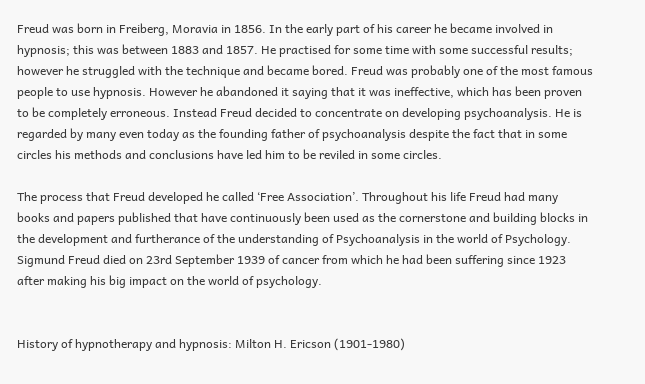Freud was born in Freiberg, Moravia in 1856. In the early part of his career he became involved in hypnosis; this was between 1883 and 1857. He practised for some time with some successful results; however he struggled with the technique and became bored. Freud was probably one of the most famous people to use hypnosis. However he abandoned it saying that it was ineffective, which has been proven to be completely erroneous. Instead Freud decided to concentrate on developing psychoanalysis. He is regarded by many even today as the founding father of psychoanalysis despite the fact that in some circles his methods and conclusions have led him to be reviled in some circles.

The process that Freud developed he called ‘Free Association’. Throughout his life Freud had many books and papers published that have continuously been used as the cornerstone and building blocks in the development and furtherance of the understanding of Psychoanalysis in the world of Psychology. Sigmund Freud died on 23rd September 1939 of cancer from which he had been suffering since 1923 after making his big impact on the world of psychology.


History of hypnotherapy and hypnosis: Milton H. Ericson (1901-1980)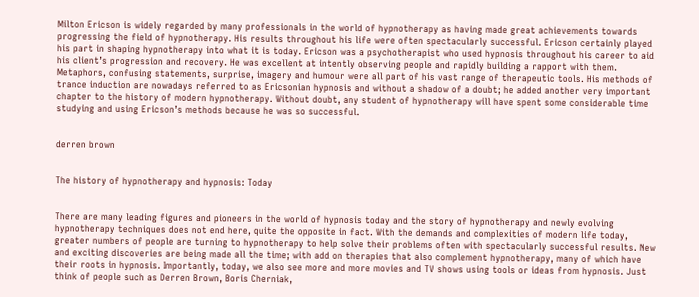Milton Ericson is widely regarded by many professionals in the world of hypnotherapy as having made great achievements towards progressing the field of hypnotherapy. His results throughout his life were often spectacularly successful. Ericson certainly played his part in shaping hypnotherapy into what it is today. Ericson was a psychotherapist who used hypnosis throughout his career to aid his client’s progression and recovery. He was excellent at intently observing people and rapidly building a rapport with them. Metaphors, confusing statements, surprise, imagery and humour were all part of his vast range of therapeutic tools. His methods of trance induction are nowadays referred to as Ericsonian hypnosis and without a shadow of a doubt; he added another very important chapter to the history of modern hypnotherapy. Without doubt, any student of hypnotherapy will have spent some considerable time studying and using Ericson’s methods because he was so successful.


derren brown


The history of hypnotherapy and hypnosis: Today


There are many leading figures and pioneers in the world of hypnosis today and the story of hypnotherapy and newly evolving hypnotherapy techniques does not end here, quite the opposite in fact. With the demands and complexities of modern life today, greater numbers of people are turning to hypnotherapy to help solve their problems often with spectacularly successful results. New and exciting discoveries are being made all the time; with add on therapies that also complement hypnotherapy, many of which have their roots in hypnosis. Importantly, today, we also see more and more movies and TV shows using tools or ideas from hypnosis. Just think of people such as Derren Brown, Boris Cherniak,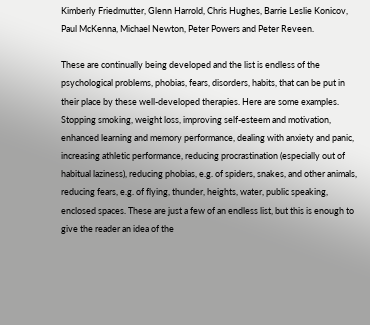Kimberly Friedmutter, Glenn Harrold, Chris Hughes, Barrie Leslie Konicov, Paul McKenna, Michael Newton, Peter Powers and Peter Reveen.

These are continually being developed and the list is endless of the psychological problems, phobias, fears, disorders, habits, that can be put in their place by these well-developed therapies. Here are some examples. Stopping smoking, weight loss, improving self-esteem and motivation, enhanced learning and memory performance, dealing with anxiety and panic, increasing athletic performance, reducing procrastination (especially out of habitual laziness), reducing phobias, e.g. of spiders, snakes, and other animals, reducing fears, e.g. of flying, thunder, heights, water, public speaking, enclosed spaces. These are just a few of an endless list, but this is enough to give the reader an idea of the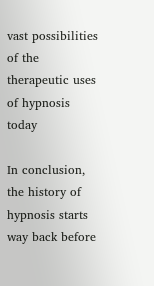vast possibilities of the therapeutic uses of hypnosis today

In conclusion, the history of hypnosis starts way back before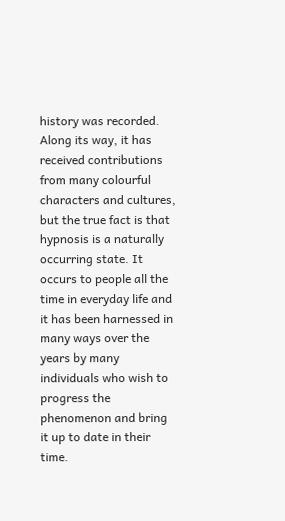history was recorded. Along its way, it has received contributions from many colourful characters and cultures, but the true fact is that hypnosis is a naturally occurring state. It occurs to people all the time in everyday life and it has been harnessed in many ways over the years by many individuals who wish to progress the phenomenon and bring it up to date in their time.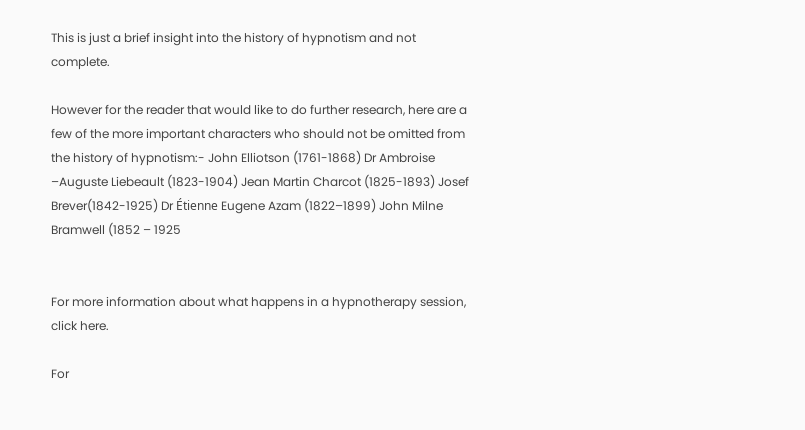This is just a brief insight into the history of hypnotism and not complete.

However for the reader that would like to do further research, here are a few of the more important characters who should not be omitted from the history of hypnotism:- John Elliotson (1761-1868) Dr Ambroise –Auguste Liebeault (1823-1904) Jean Martin Charcot (1825-1893) Josef Brever(1842-1925) Dr Étienne Eugene Azam (1822–1899) John Milne Bramwell (1852 – 1925


For more information about what happens in a hypnotherapy session, click here.

For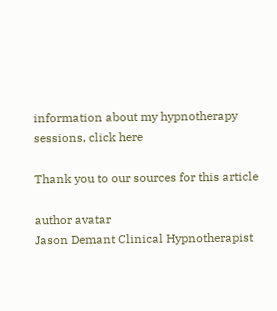information about my hypnotherapy sessions, click here

Thank you to our sources for this article

author avatar
Jason Demant Clinical Hypnotherapist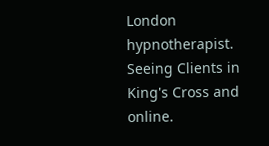London hypnotherapist. Seeing Clients in King's Cross and online.